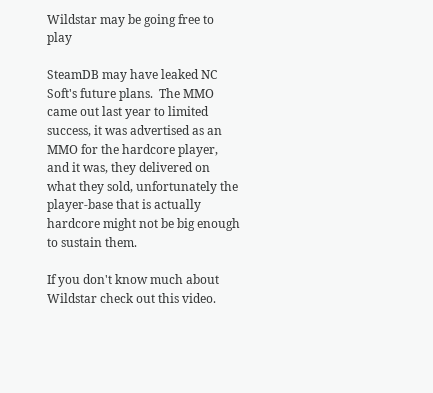Wildstar may be going free to play

SteamDB may have leaked NC Soft's future plans.  The MMO came out last year to limited success, it was advertised as an MMO for the hardcore player, and it was, they delivered on what they sold, unfortunately the player-base that is actually hardcore might not be big enough to sustain them.

If you don't know much about Wildstar check out this video.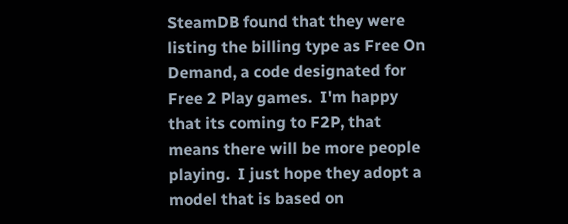SteamDB found that they were listing the billing type as Free On Demand, a code designated for Free 2 Play games.  I'm happy that its coming to F2P, that means there will be more people playing.  I just hope they adopt a model that is based on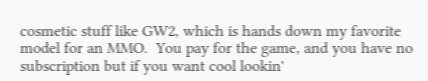cosmetic stuff like GW2, which is hands down my favorite model for an MMO.  You pay for the game, and you have no subscription but if you want cool lookin'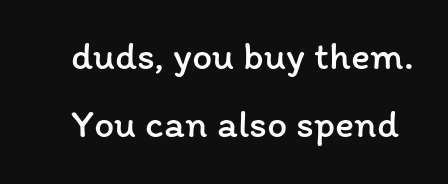duds, you buy them.  You can also spend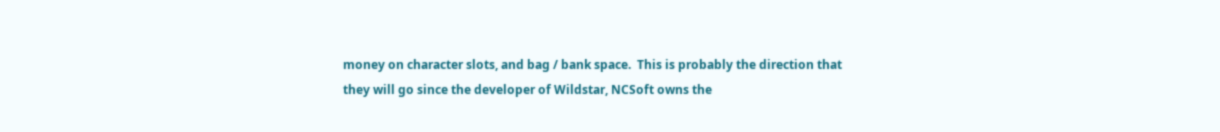money on character slots, and bag / bank space.  This is probably the direction that they will go since the developer of Wildstar, NCSoft owns the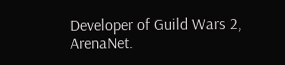Developer of Guild Wars 2, ArenaNet.